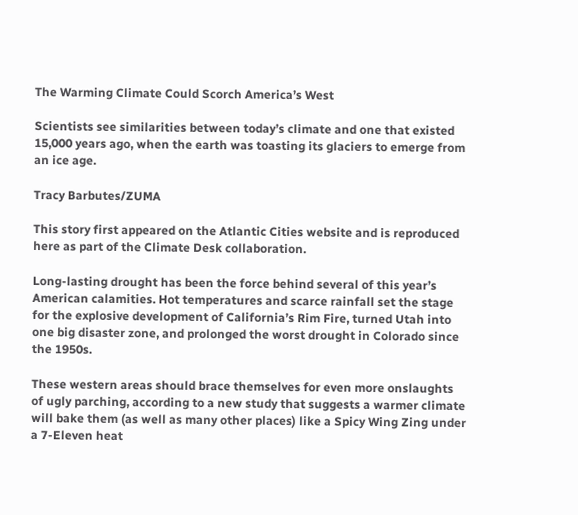The Warming Climate Could Scorch America’s West

Scientists see similarities between today’s climate and one that existed 15,000 years ago, when the earth was toasting its glaciers to emerge from an ice age.

Tracy Barbutes/ZUMA

This story first appeared on the Atlantic Cities website and is reproduced here as part of the Climate Desk collaboration.

Long-lasting drought has been the force behind several of this year’s American calamities. Hot temperatures and scarce rainfall set the stage for the explosive development of California’s Rim Fire, turned Utah into one big disaster zone, and prolonged the worst drought in Colorado since the 1950s.

These western areas should brace themselves for even more onslaughts of ugly parching, according to a new study that suggests a warmer climate will bake them (as well as many other places) like a Spicy Wing Zing under a 7-Eleven heat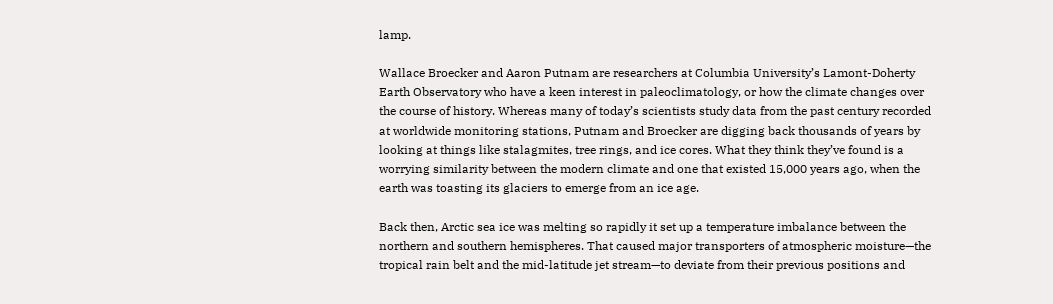lamp.

Wallace Broecker and Aaron Putnam are researchers at Columbia University’s Lamont-Doherty Earth Observatory who have a keen interest in paleoclimatology, or how the climate changes over the course of history. Whereas many of today’s scientists study data from the past century recorded at worldwide monitoring stations, Putnam and Broecker are digging back thousands of years by looking at things like stalagmites, tree rings, and ice cores. What they think they’ve found is a worrying similarity between the modern climate and one that existed 15,000 years ago, when the earth was toasting its glaciers to emerge from an ice age.

Back then, Arctic sea ice was melting so rapidly it set up a temperature imbalance between the northern and southern hemispheres. That caused major transporters of atmospheric moisture—the tropical rain belt and the mid-latitude jet stream—to deviate from their previous positions and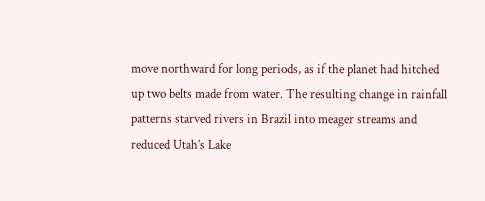move northward for long periods, as if the planet had hitched up two belts made from water. The resulting change in rainfall patterns starved rivers in Brazil into meager streams and reduced Utah’s Lake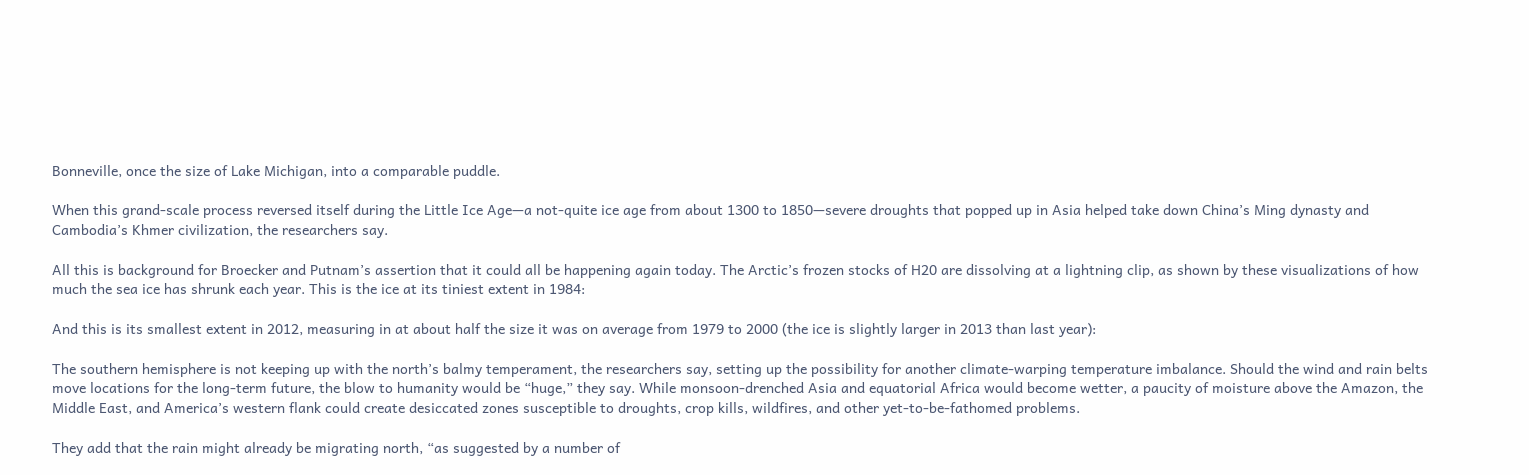Bonneville, once the size of Lake Michigan, into a comparable puddle.

When this grand-scale process reversed itself during the Little Ice Age—a not-quite ice age from about 1300 to 1850—severe droughts that popped up in Asia helped take down China’s Ming dynasty and Cambodia’s Khmer civilization, the researchers say.

All this is background for Broecker and Putnam’s assertion that it could all be happening again today. The Arctic’s frozen stocks of H20 are dissolving at a lightning clip, as shown by these visualizations of how much the sea ice has shrunk each year. This is the ice at its tiniest extent in 1984:

And this is its smallest extent in 2012, measuring in at about half the size it was on average from 1979 to 2000 (the ice is slightly larger in 2013 than last year):

The southern hemisphere is not keeping up with the north’s balmy temperament, the researchers say, setting up the possibility for another climate-warping temperature imbalance. Should the wind and rain belts move locations for the long-term future, the blow to humanity would be “huge,” they say. While monsoon-drenched Asia and equatorial Africa would become wetter, a paucity of moisture above the Amazon, the Middle East, and America’s western flank could create desiccated zones susceptible to droughts, crop kills, wildfires, and other yet-to-be-fathomed problems.

They add that the rain might already be migrating north, “as suggested by a number of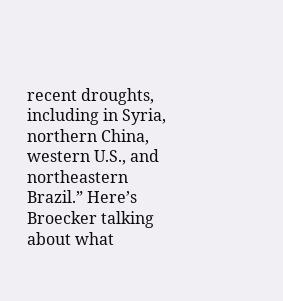recent droughts, including in Syria, northern China, western U.S., and northeastern Brazil.” Here’s Broecker talking about what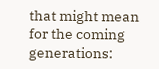that might mean for the coming generations: